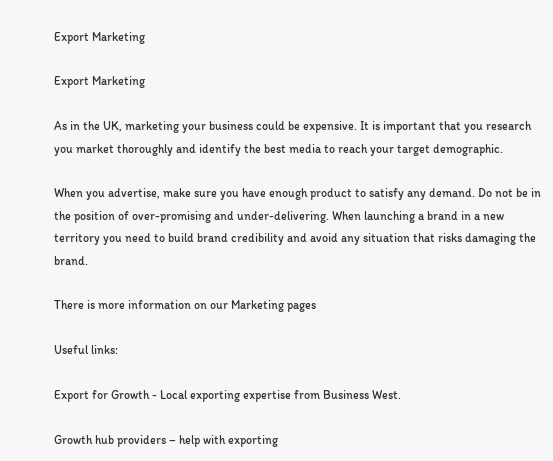Export Marketing

Export Marketing

As in the UK, marketing your business could be expensive. It is important that you research you market thoroughly and identify the best media to reach your target demographic.

When you advertise, make sure you have enough product to satisfy any demand. Do not be in the position of over-promising and under-delivering. When launching a brand in a new territory you need to build brand credibility and avoid any situation that risks damaging the brand.

There is more information on our Marketing pages

Useful links:

Export for Growth - Local exporting expertise from Business West.

Growth hub providers – help with exporting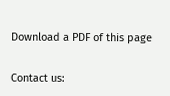Download a PDF of this page

Contact us: